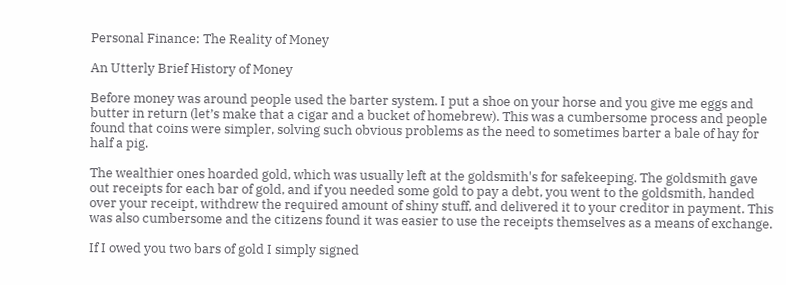Personal Finance: The Reality of Money

An Utterly Brief History of Money

Before money was around people used the barter system. I put a shoe on your horse and you give me eggs and butter in return (let’s make that a cigar and a bucket of homebrew). This was a cumbersome process and people found that coins were simpler, solving such obvious problems as the need to sometimes barter a bale of hay for half a pig.

The wealthier ones hoarded gold, which was usually left at the goldsmith's for safekeeping. The goldsmith gave out receipts for each bar of gold, and if you needed some gold to pay a debt, you went to the goldsmith, handed over your receipt, withdrew the required amount of shiny stuff, and delivered it to your creditor in payment. This was also cumbersome and the citizens found it was easier to use the receipts themselves as a means of exchange.

If I owed you two bars of gold I simply signed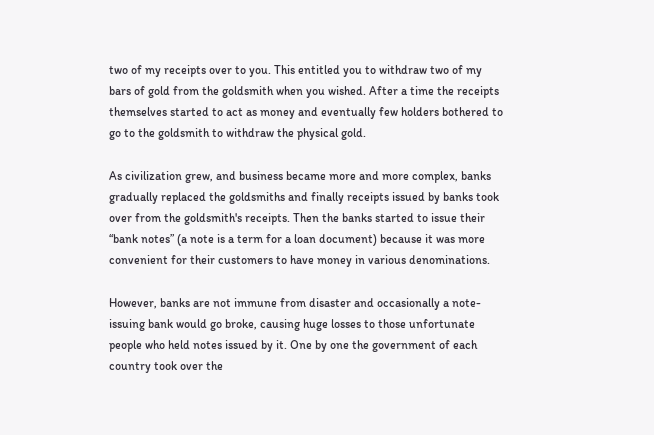two of my receipts over to you. This entitled you to withdraw two of my bars of gold from the goldsmith when you wished. After a time the receipts themselves started to act as money and eventually few holders bothered to go to the goldsmith to withdraw the physical gold.

As civilization grew, and business became more and more complex, banks gradually replaced the goldsmiths and finally receipts issued by banks took over from the goldsmith's receipts. Then the banks started to issue their “bank notes” (a note is a term for a loan document) because it was more convenient for their customers to have money in various denominations.

However, banks are not immune from disaster and occasionally a note-issuing bank would go broke, causing huge losses to those unfortunate people who held notes issued by it. One by one the government of each country took over the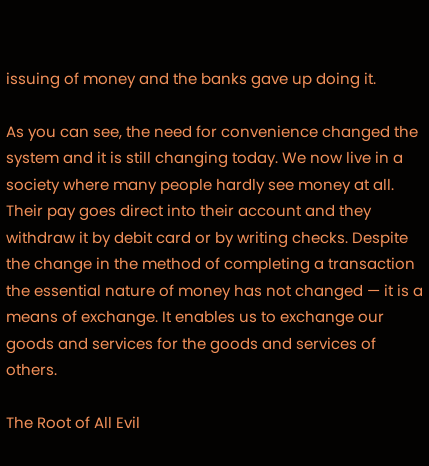issuing of money and the banks gave up doing it.

As you can see, the need for convenience changed the system and it is still changing today. We now live in a society where many people hardly see money at all. Their pay goes direct into their account and they withdraw it by debit card or by writing checks. Despite the change in the method of completing a transaction the essential nature of money has not changed — it is a means of exchange. It enables us to exchange our goods and services for the goods and services of others.

The Root of All Evil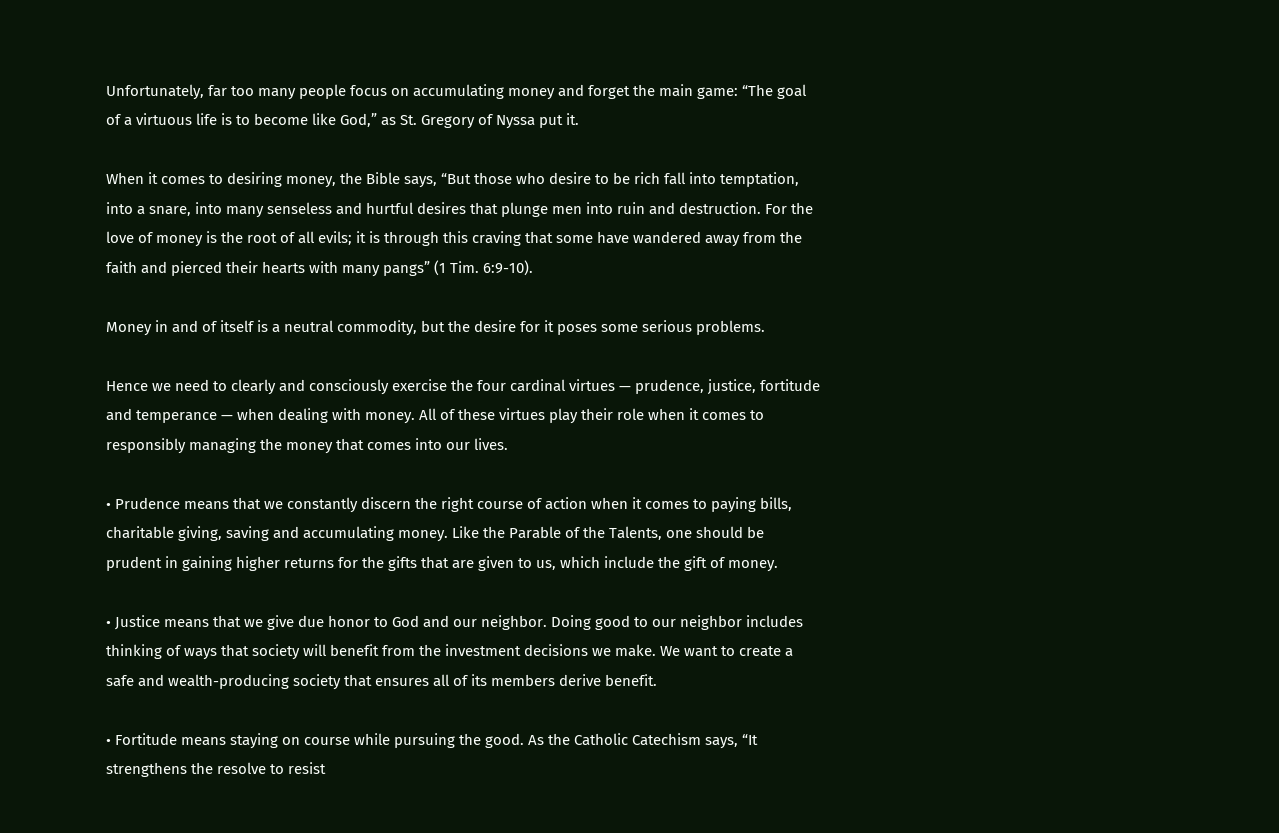Unfortunately, far too many people focus on accumulating money and forget the main game: “The goal of a virtuous life is to become like God,” as St. Gregory of Nyssa put it.

When it comes to desiring money, the Bible says, “But those who desire to be rich fall into temptation, into a snare, into many senseless and hurtful desires that plunge men into ruin and destruction. For the love of money is the root of all evils; it is through this craving that some have wandered away from the faith and pierced their hearts with many pangs” (1 Tim. 6:9-10).

Money in and of itself is a neutral commodity, but the desire for it poses some serious problems.

Hence we need to clearly and consciously exercise the four cardinal virtues — prudence, justice, fortitude and temperance — when dealing with money. All of these virtues play their role when it comes to responsibly managing the money that comes into our lives.

• Prudence means that we constantly discern the right course of action when it comes to paying bills, charitable giving, saving and accumulating money. Like the Parable of the Talents, one should be prudent in gaining higher returns for the gifts that are given to us, which include the gift of money.

• Justice means that we give due honor to God and our neighbor. Doing good to our neighbor includes thinking of ways that society will benefit from the investment decisions we make. We want to create a safe and wealth-producing society that ensures all of its members derive benefit.

• Fortitude means staying on course while pursuing the good. As the Catholic Catechism says, “It strengthens the resolve to resist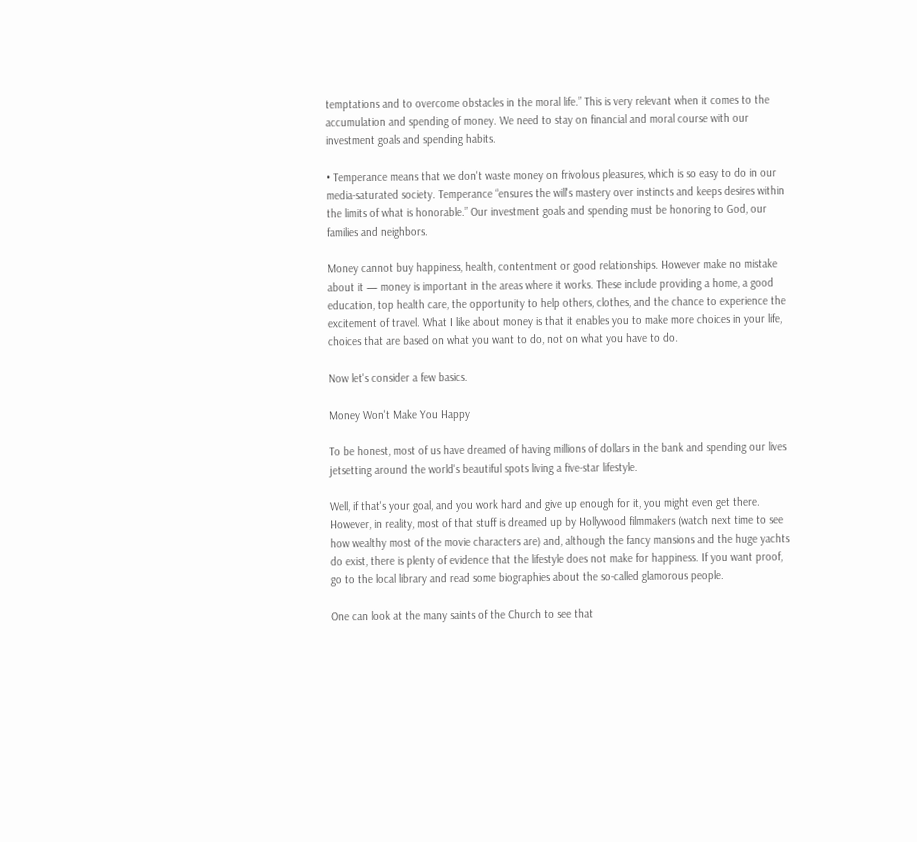temptations and to overcome obstacles in the moral life.” This is very relevant when it comes to the accumulation and spending of money. We need to stay on financial and moral course with our investment goals and spending habits.

• Temperance means that we don't waste money on frivolous pleasures, which is so easy to do in our media-saturated society. Temperance “ensures the will's mastery over instincts and keeps desires within the limits of what is honorable.” Our investment goals and spending must be honoring to God, our families and neighbors.

Money cannot buy happiness, health, contentment or good relationships. However make no mistake about it — money is important in the areas where it works. These include providing a home, a good education, top health care, the opportunity to help others, clothes, and the chance to experience the excitement of travel. What I like about money is that it enables you to make more choices in your life, choices that are based on what you want to do, not on what you have to do.

Now let's consider a few basics.

Money Won't Make You Happy

To be honest, most of us have dreamed of having millions of dollars in the bank and spending our lives jetsetting around the world's beautiful spots living a five-star lifestyle.

Well, if that's your goal, and you work hard and give up enough for it, you might even get there. However, in reality, most of that stuff is dreamed up by Hollywood filmmakers (watch next time to see how wealthy most of the movie characters are) and, although the fancy mansions and the huge yachts do exist, there is plenty of evidence that the lifestyle does not make for happiness. If you want proof, go to the local library and read some biographies about the so-called glamorous people.

One can look at the many saints of the Church to see that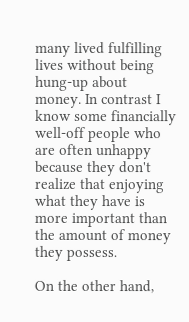many lived fulfilling lives without being hung-up about money. In contrast I know some financially well-off people who are often unhappy because they don't realize that enjoying what they have is more important than the amount of money they possess.

On the other hand,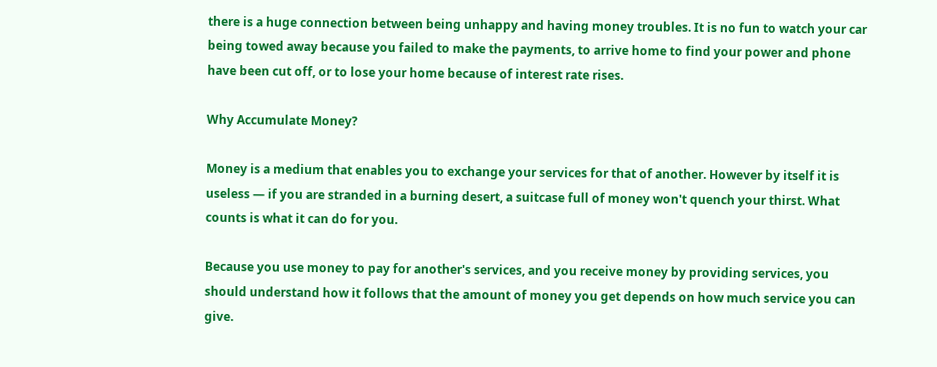there is a huge connection between being unhappy and having money troubles. It is no fun to watch your car being towed away because you failed to make the payments, to arrive home to find your power and phone have been cut off, or to lose your home because of interest rate rises.

Why Accumulate Money?

Money is a medium that enables you to exchange your services for that of another. However by itself it is useless — if you are stranded in a burning desert, a suitcase full of money won't quench your thirst. What counts is what it can do for you.

Because you use money to pay for another's services, and you receive money by providing services, you should understand how it follows that the amount of money you get depends on how much service you can give.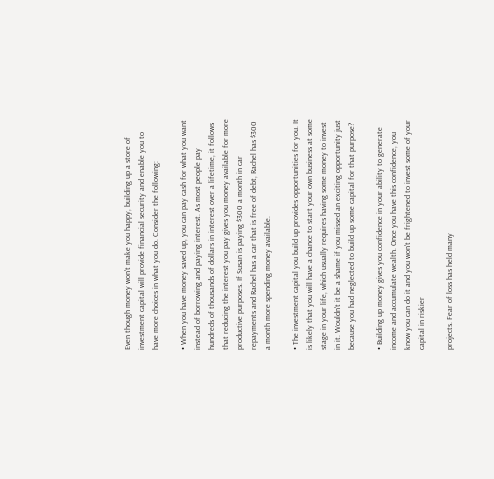Even though money won't make you happy, building up a store of investment capital will provide financial security and enable you to have more choices in what you do. Consider the following:

• When you have money saved up, you can pay cash for what you want instead of borrowing and paying interest. As most people pay hundreds of thousands of dollars in interest over a lifetime, it follows that reducing the interest you pay gives you money available for more productive purposes. If Susan is paying $300 a month in car repayments and Rachel has a car that is free of debt, Rachel has $300 a month more spending money available.

• The investment capital you build up provides opportunities for you. It is likely that you will have a chance to start your own business at some stage in your life, which usually requires having some money to invest in it. Wouldn't it be a shame if you missed an exciting opportunity just because you had neglected to build up some capital for that purpose?

• Building up money gives you confidence in your ability to generate income and accumulate wealth. Once you have this confidence, you know you can do it and you won't be frightened to invest some of your capital in riskier

projects. Fear of loss has held many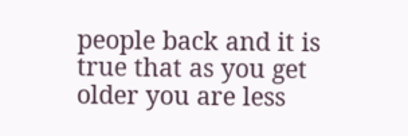people back and it is true that as you get older you are less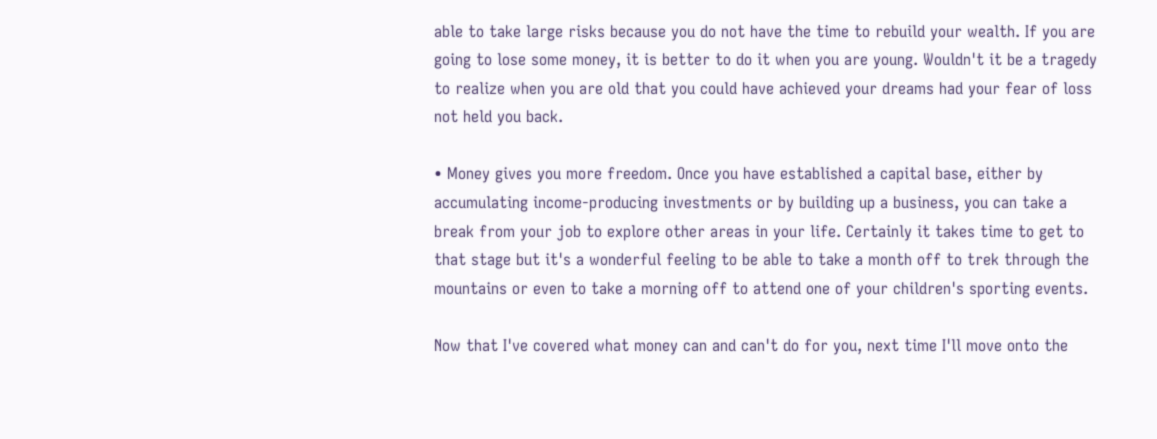able to take large risks because you do not have the time to rebuild your wealth. If you are going to lose some money, it is better to do it when you are young. Wouldn't it be a tragedy to realize when you are old that you could have achieved your dreams had your fear of loss not held you back.

• Money gives you more freedom. Once you have established a capital base, either by accumulating income-producing investments or by building up a business, you can take a break from your job to explore other areas in your life. Certainly it takes time to get to that stage but it's a wonderful feeling to be able to take a month off to trek through the mountains or even to take a morning off to attend one of your children's sporting events.

Now that I've covered what money can and can't do for you, next time I'll move onto the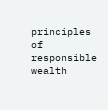principles of responsible wealth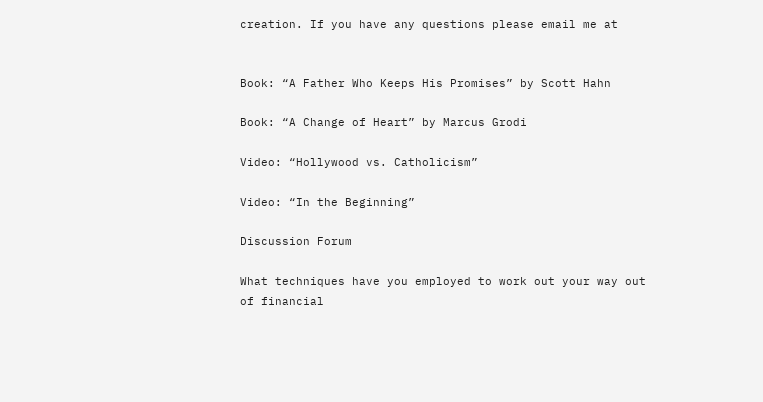creation. If you have any questions please email me at


Book: “A Father Who Keeps His Promises” by Scott Hahn

Book: “A Change of Heart” by Marcus Grodi

Video: “Hollywood vs. Catholicism”

Video: “In the Beginning”

Discussion Forum

What techniques have you employed to work out your way out of financial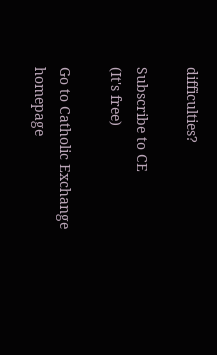difficulties?

Subscribe to CE
(It's free)

Go to Catholic Exchange homepage